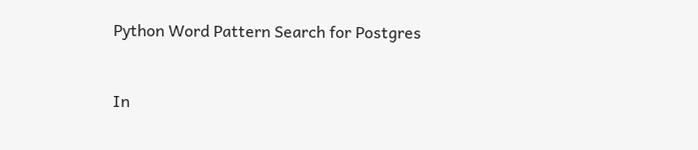Python Word Pattern Search for Postgres


In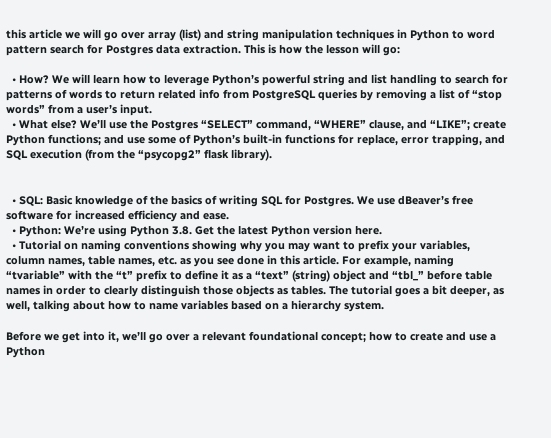this article we will go over array (list) and string manipulation techniques in Python to word pattern search for Postgres data extraction. This is how the lesson will go:

  • How? We will learn how to leverage Python’s powerful string and list handling to search for patterns of words to return related info from PostgreSQL queries by removing a list of “stop words” from a user’s input.
  • What else? We’ll use the Postgres “SELECT” command, “WHERE” clause, and “LIKE”; create Python functions; and use some of Python’s built-in functions for replace, error trapping, and SQL execution (from the “psycopg2” flask library).


  • SQL: Basic knowledge of the basics of writing SQL for Postgres. We use dBeaver’s free software for increased efficiency and ease.
  • Python: We’re using Python 3.8. Get the latest Python version here.
  • Tutorial on naming conventions showing why you may want to prefix your variables, column names, table names, etc. as you see done in this article. For example, naming “tvariable” with the “t” prefix to define it as a “text” (string) object and “tbl_” before table names in order to clearly distinguish those objects as tables. The tutorial goes a bit deeper, as well, talking about how to name variables based on a hierarchy system.

Before we get into it, we’ll go over a relevant foundational concept; how to create and use a Python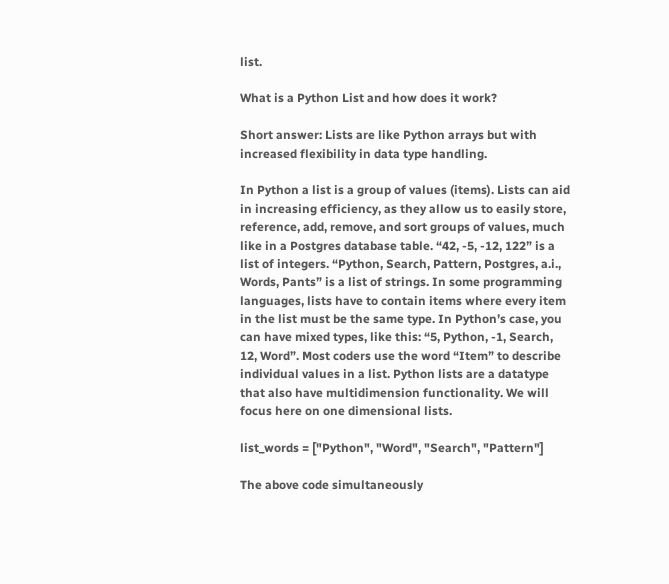list.

What is a Python List and how does it work?

Short answer: Lists are like Python arrays but with increased flexibility in data type handling.

In Python a list is a group of values (items). Lists can aid in increasing efficiency, as they allow us to easily store, reference, add, remove, and sort groups of values, much like in a Postgres database table. “42, -5, -12, 122” is a list of integers. “Python, Search, Pattern, Postgres, a.i., Words, Pants” is a list of strings. In some programming languages, lists have to contain items where every item in the list must be the same type. In Python’s case, you can have mixed types, like this: “5, Python, -1, Search, 12, Word”. Most coders use the word “Item” to describe individual values in a list. Python lists are a datatype that also have multidimension functionality. We will focus here on one dimensional lists.

list_words = ["Python", "Word", "Search", "Pattern"]

The above code simultaneously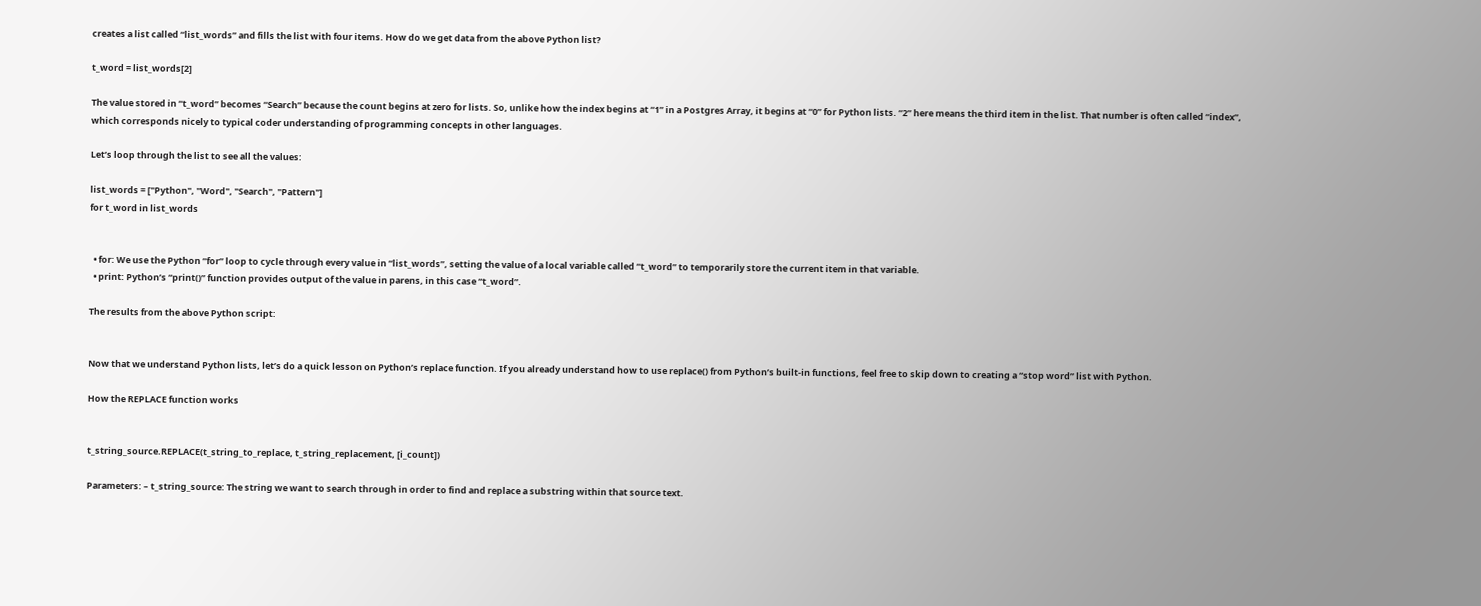creates a list called “list_words” and fills the list with four items. How do we get data from the above Python list?

t_word = list_words[2]

The value stored in “t_word” becomes “Search” because the count begins at zero for lists. So, unlike how the index begins at “1” in a Postgres Array, it begins at “0” for Python lists. “2” here means the third item in the list. That number is often called “index”, which corresponds nicely to typical coder understanding of programming concepts in other languages.

Let’s loop through the list to see all the values:

list_words = ["Python", "Word", "Search", "Pattern"]
for t_word in list_words


  • for: We use the Python “for” loop to cycle through every value in “list_words”, setting the value of a local variable called “t_word” to temporarily store the current item in that variable.
  • print: Python’s “print()” function provides output of the value in parens, in this case “t_word”.

The results from the above Python script:


Now that we understand Python lists, let’s do a quick lesson on Python’s replace function. If you already understand how to use replace() from Python’s built-in functions, feel free to skip down to creating a “stop word” list with Python.

How the REPLACE function works


t_string_source.REPLACE(t_string_to_replace, t_string_replacement, [i_count])

Parameters: – t_string_source: The string we want to search through in order to find and replace a substring within that source text.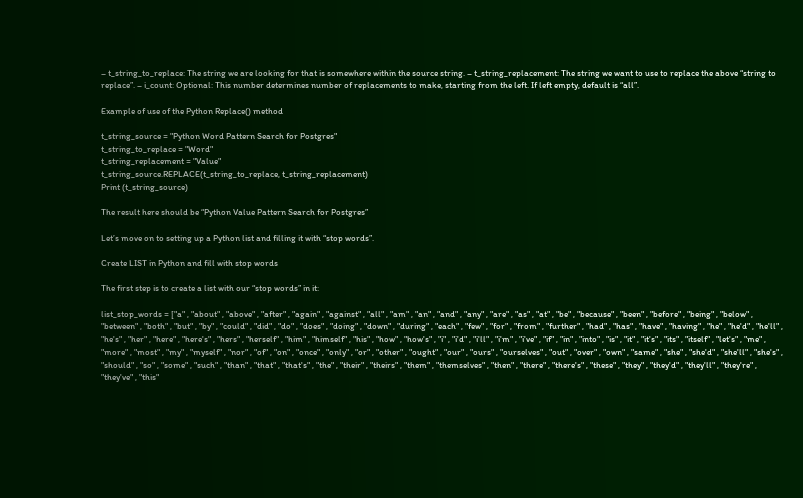– t_string_to_replace: The string we are looking for that is somewhere within the source string. – t_string_replacement: The string we want to use to replace the above “string to replace”. – i_count: Optional: This number determines number of replacements to make, starting from the left. If left empty, default is “all”.

Example of use of the Python Replace() method

t_string_source = "Python Word Pattern Search for Postgres"
t_string_to_replace = "Word"
t_string_replacement = "Value"
t_string_source.REPLACE(t_string_to_replace, t_string_replacement)
Print (t_string_source)

The result here should be “Python Value Pattern Search for Postgres”

Let’s move on to setting up a Python list and filling it with “stop words”.

Create LIST in Python and fill with stop words

The first step is to create a list with our “stop words” in it:

list_stop_words = ["a" , "about" , "above" , "after" , "again" , "against" , "all" , "am" , "an" , "and" , "any" , "are" , "as" , "at" , "be" , "because" , "been" , "before" , "being" , "below" , "between" , "both" , "but" , "by" , "could" , "did" , "do" , "does" , "doing" , "down" , "during" , "each" , "few" , "for" , "from" , "further" , "had" , "has" , "have" , "having" , "he" , "he'd" , "he'll" , "he's" , "her" , "here" , "here's" , "hers" , "herself" , "him" , "himself" , "his" , "how" , "how's" , "i" , "i'd" , "i'll" , "i'm" , "i've" , "if" , "in" , "into" , "is" , "it" , "it's" , "its" , "itself" , "let's" , "me" , "more" , "most" , "my" , "myself" , "nor" , "of" , "on" , "once" , "only" , "or" , "other" , "ought" , "our" , "ours" , "ourselves" , "out" , "over" , "own" , "same" , "she" , "she'd" , "she'll" , "she's" , "should" , "so" , "some" , "such" , "than" , "that" , "that's" , "the" , "their" , "theirs" , "them" , "themselves" , "then" , "there" , "there's" , "these" , "they" , "they'd" , "they'll" , "they're" , "they've" , "this"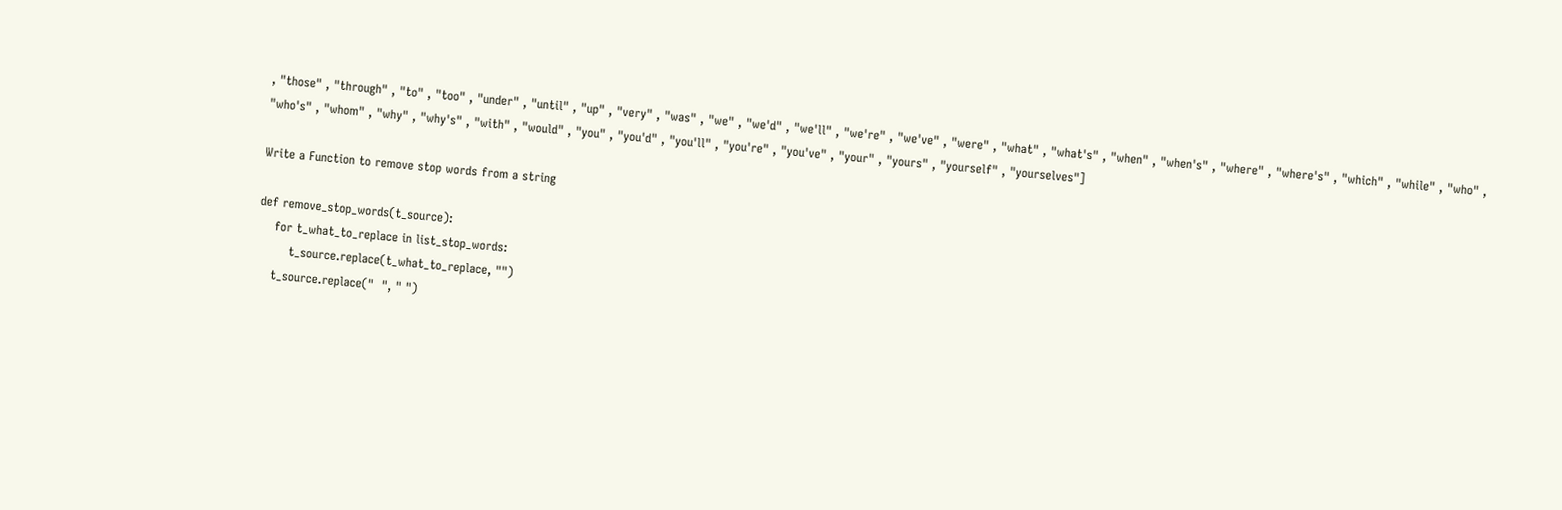, "those" , "through" , "to" , "too" , "under" , "until" , "up" , "very" , "was" , "we" , "we'd" , "we'll" , "we're" , "we've" , "were" , "what" , "what's" , "when" , "when's" , "where" , "where's" , "which" , "while" , "who" , "who's" , "whom" , "why" , "why's" , "with" , "would" , "you" , "you'd" , "you'll" , "you're" , "you've" , "your" , "yours" , "yourself" , "yourselves"]

Write a Function to remove stop words from a string

def remove_stop_words(t_source):
    for t_what_to_replace in list_stop_words:
        t_source.replace(t_what_to_replace, "")
    t_source.replace("  ", " ")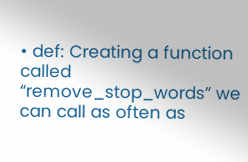• def: Creating a function called “remove_stop_words” we can call as often as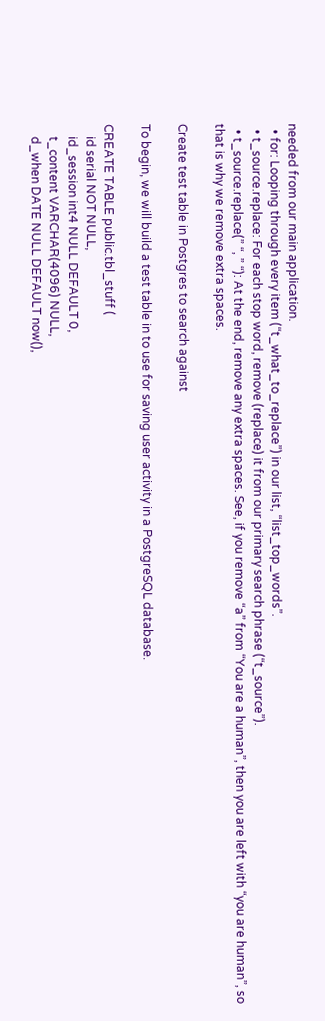needed from our main application.
  • for: Looping through every item (“t_what_to_replace”) in our list, “list_top_words”.
  • t_source.replace: For each stop word, remove (replace) it from our primary search phrase (“t_source”).
  • t_source.replace(” “, ” “): At the end, remove any extra spaces. See, if you remove “a” from “You are a human”, then you are left with “you are human”, so that is why we remove extra spaces.

Create test table in Postgres to search against

To begin, we will build a test table in to use for saving user activity in a PostgreSQL database.

CREATE TABLE public.tbl_stuff (
    id serial NOT NULL,
    id_session int4 NULL DEFAULT 0,
    t_content VARCHAR(4096) NULL,
    d_when DATE NULL DEFAULT now(),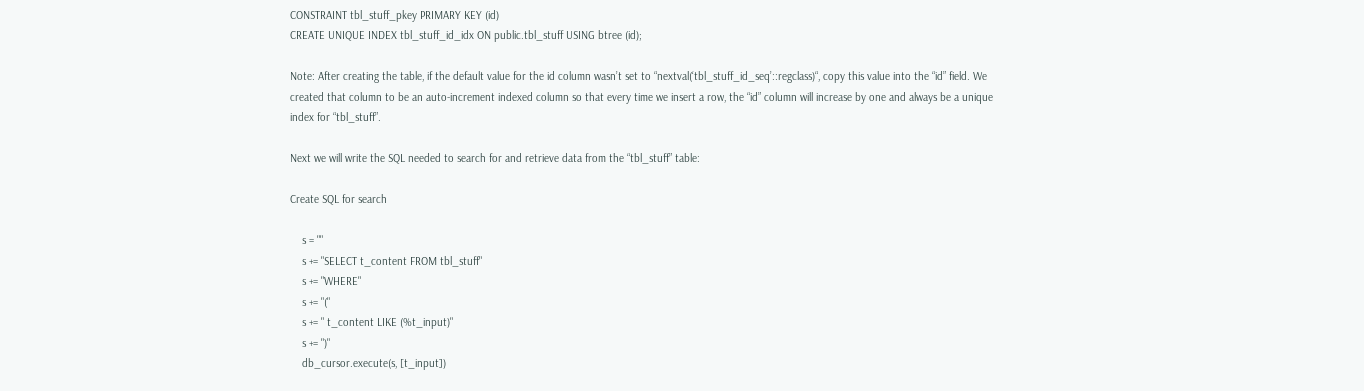CONSTRAINT tbl_stuff_pkey PRIMARY KEY (id)
CREATE UNIQUE INDEX tbl_stuff_id_idx ON public.tbl_stuff USING btree (id);

Note: After creating the table, if the default value for the id column wasn’t set to “nextval(‘tbl_stuff_id_seq’::regclass)“, copy this value into the “id” field. We created that column to be an auto-increment indexed column so that every time we insert a row, the “id” column will increase by one and always be a unique index for “tbl_stuff”.

Next we will write the SQL needed to search for and retrieve data from the “tbl_stuff” table:

Create SQL for search

    s = ""
    s += "SELECT t_content FROM tbl_stuff"
    s += "WHERE"
    s += "("
    s += " t_content LIKE (%t_input)"
    s += ")"
    db_cursor.execute(s, [t_input])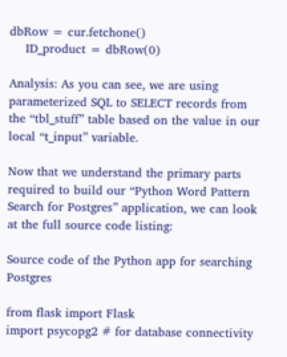dbRow = cur.fetchone()
    ID_product = dbRow(0)

Analysis: As you can see, we are using parameterized SQL to SELECT records from the “tbl_stuff” table based on the value in our local “t_input” variable.

Now that we understand the primary parts required to build our “Python Word Pattern Search for Postgres” application, we can look at the full source code listing:

Source code of the Python app for searching Postgres

from flask import Flask
import psycopg2 # for database connectivity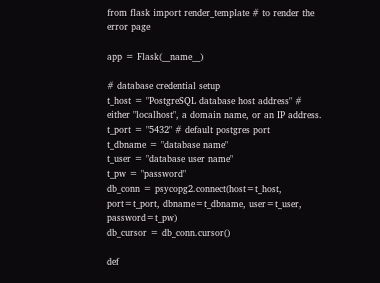from flask import render_template # to render the error page

app = Flask(__name__)

# database credential setup
t_host = "PostgreSQL database host address" # either "localhost", a domain name, or an IP address.
t_port = "5432" # default postgres port
t_dbname = "database name"
t_user = "database user name"
t_pw = "password"
db_conn = psycopg2.connect(host=t_host, port=t_port, dbname=t_dbname, user=t_user, password=t_pw)
db_cursor = db_conn.cursor()

def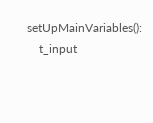setUpMainVariables():
    t_input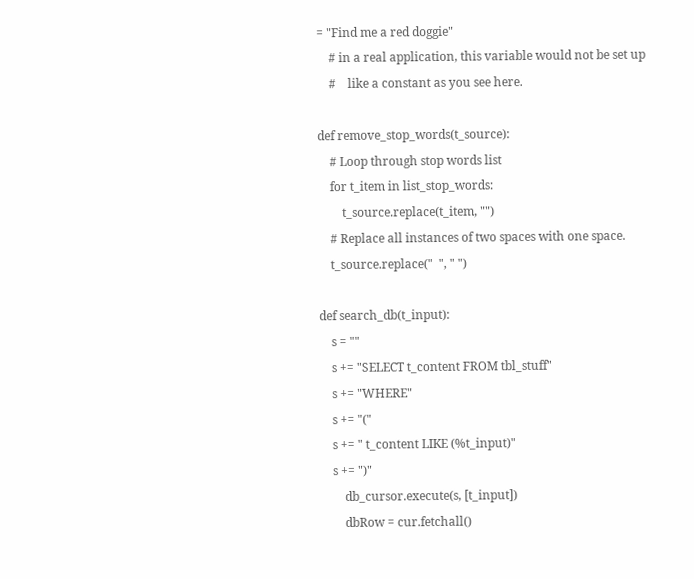= "Find me a red doggie"
    # in a real application, this variable would not be set up
    #    like a constant as you see here.

def remove_stop_words(t_source):
    # Loop through stop words list
    for t_item in list_stop_words:
        t_source.replace(t_item, "")
    # Replace all instances of two spaces with one space.
    t_source.replace("  ", " ")

def search_db(t_input):
    s = ""
    s += "SELECT t_content FROM tbl_stuff"
    s += "WHERE"
    s += "("
    s += " t_content LIKE (%t_input)"
    s += ")"
        db_cursor.execute(s, [t_input])
        dbRow = cur.fetchall()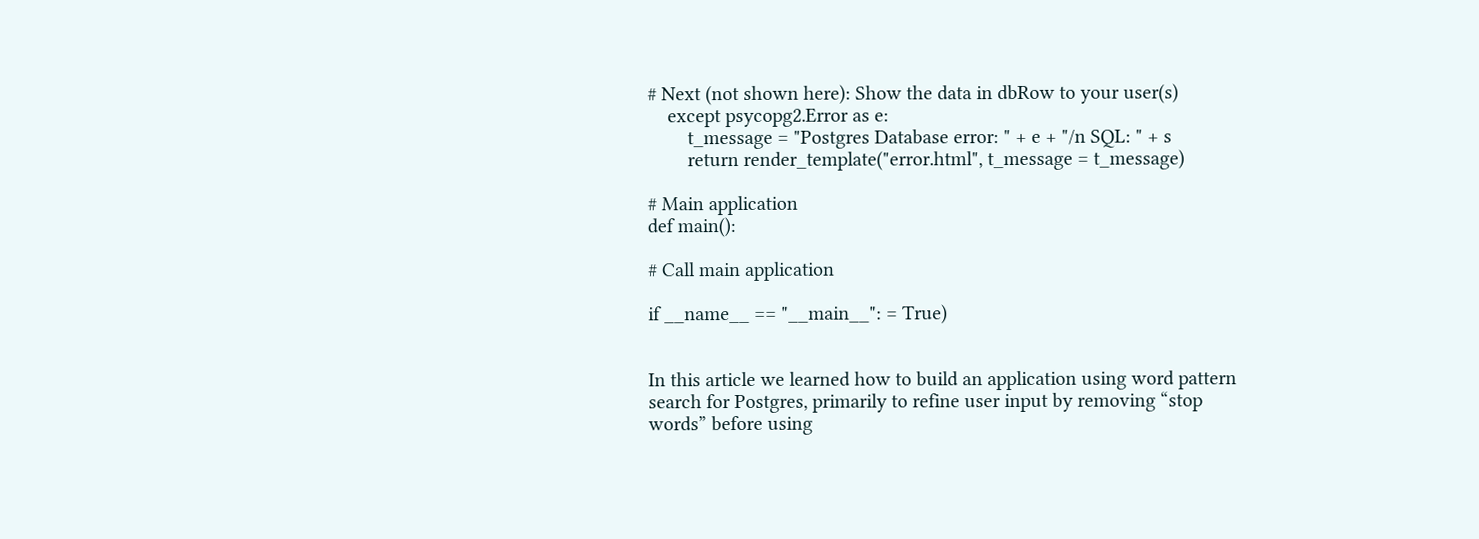# Next (not shown here): Show the data in dbRow to your user(s)
    except psycopg2.Error as e:
        t_message = "Postgres Database error: " + e + "/n SQL: " + s
        return render_template("error.html", t_message = t_message)

# Main application
def main():

# Call main application

if __name__ == "__main__": = True)


In this article we learned how to build an application using word pattern search for Postgres, primarily to refine user input by removing “stop words” before using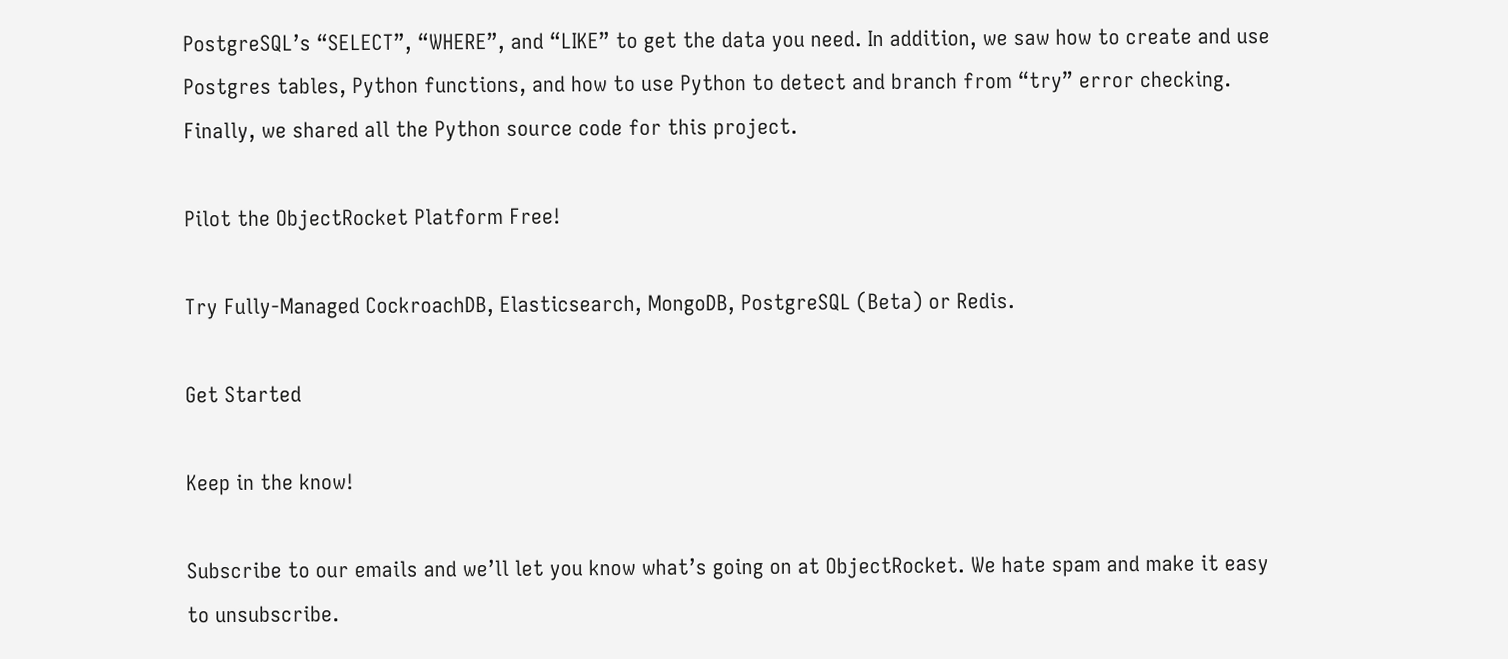PostgreSQL’s “SELECT”, “WHERE”, and “LIKE” to get the data you need. In addition, we saw how to create and use Postgres tables, Python functions, and how to use Python to detect and branch from “try” error checking. Finally, we shared all the Python source code for this project.

Pilot the ObjectRocket Platform Free!

Try Fully-Managed CockroachDB, Elasticsearch, MongoDB, PostgreSQL (Beta) or Redis.

Get Started

Keep in the know!

Subscribe to our emails and we’ll let you know what’s going on at ObjectRocket. We hate spam and make it easy to unsubscribe.